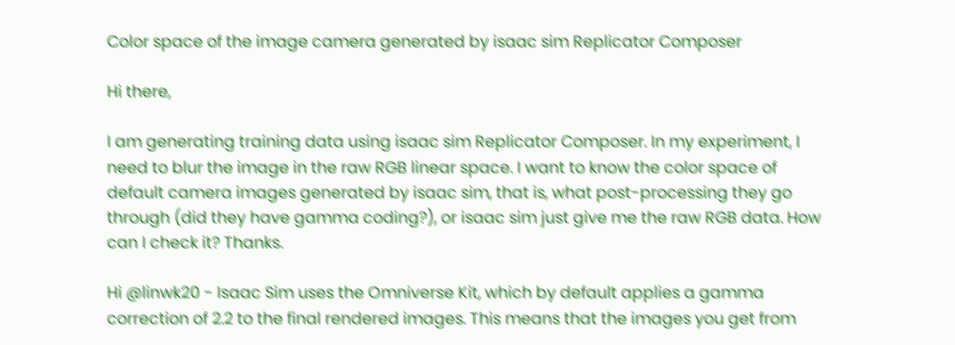Color space of the image camera generated by isaac sim Replicator Composer

Hi there,

I am generating training data using isaac sim Replicator Composer. In my experiment, I need to blur the image in the raw RGB linear space. I want to know the color space of default camera images generated by isaac sim, that is, what post-processing they go through (did they have gamma coding?), or isaac sim just give me the raw RGB data. How can I check it? Thanks.

Hi @linwk20 - Isaac Sim uses the Omniverse Kit, which by default applies a gamma correction of 2.2 to the final rendered images. This means that the images you get from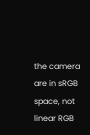the camera are in sRGB space, not linear RGB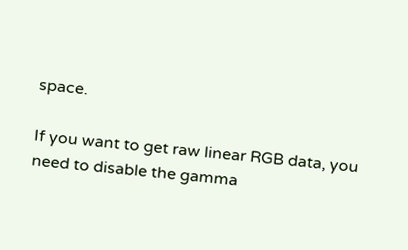space.

If you want to get raw linear RGB data, you need to disable the gamma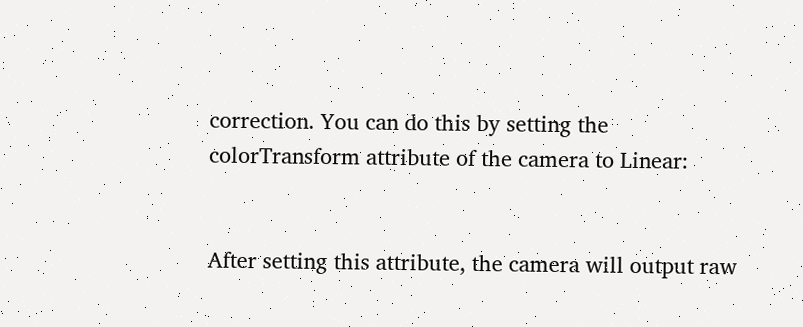correction. You can do this by setting the colorTransform attribute of the camera to Linear:


After setting this attribute, the camera will output raw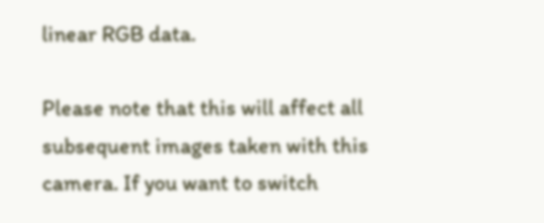linear RGB data.

Please note that this will affect all subsequent images taken with this camera. If you want to switch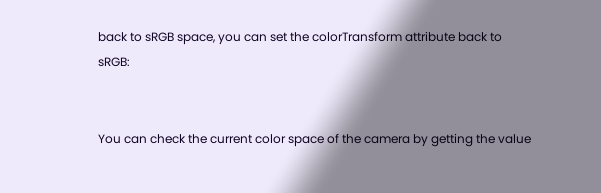back to sRGB space, you can set the colorTransform attribute back to sRGB:


You can check the current color space of the camera by getting the value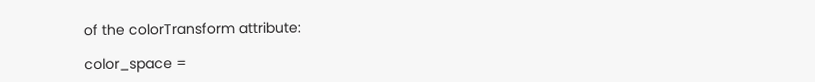of the colorTransform attribute:

color_space =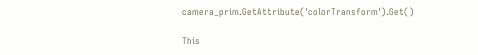camera_prim.GetAttribute('colorTransform').Get()

This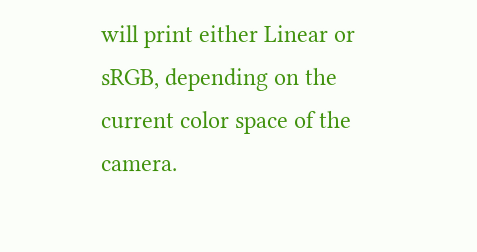will print either Linear or sRGB, depending on the current color space of the camera.